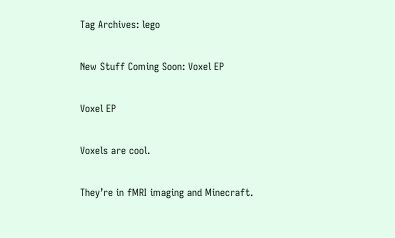Tag Archives: lego

New Stuff Coming Soon: Voxel EP

Voxel EP

Voxels are cool.

They’re in fMRI imaging and Minecraft.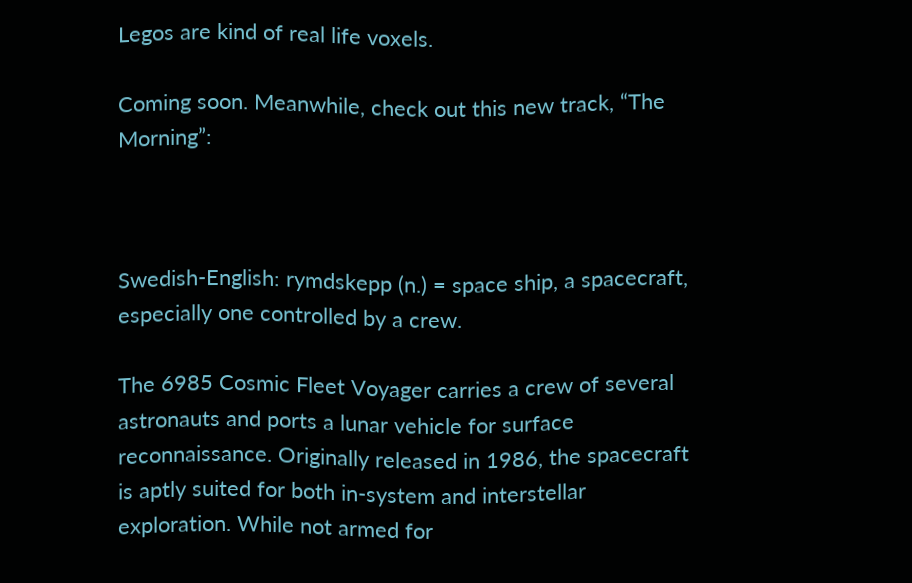Legos are kind of real life voxels.

Coming soon. Meanwhile, check out this new track, “The Morning”:



Swedish-English: rymdskepp (n.) = space ship, a spacecraft, especially one controlled by a crew.

The 6985 Cosmic Fleet Voyager carries a crew of several astronauts and ports a lunar vehicle for surface reconnaissance. Originally released in 1986, the spacecraft is aptly suited for both in-system and interstellar exploration. While not armed for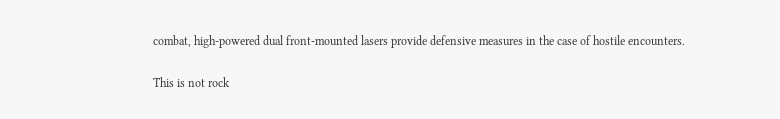combat, high-powered dual front-mounted lasers provide defensive measures in the case of hostile encounters.

This is not rock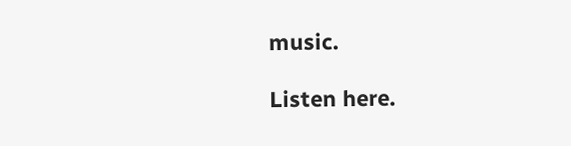music.

Listen here.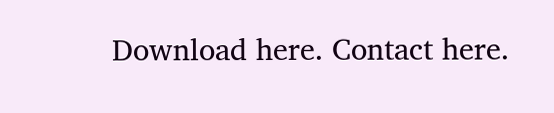Download here. Contact here.